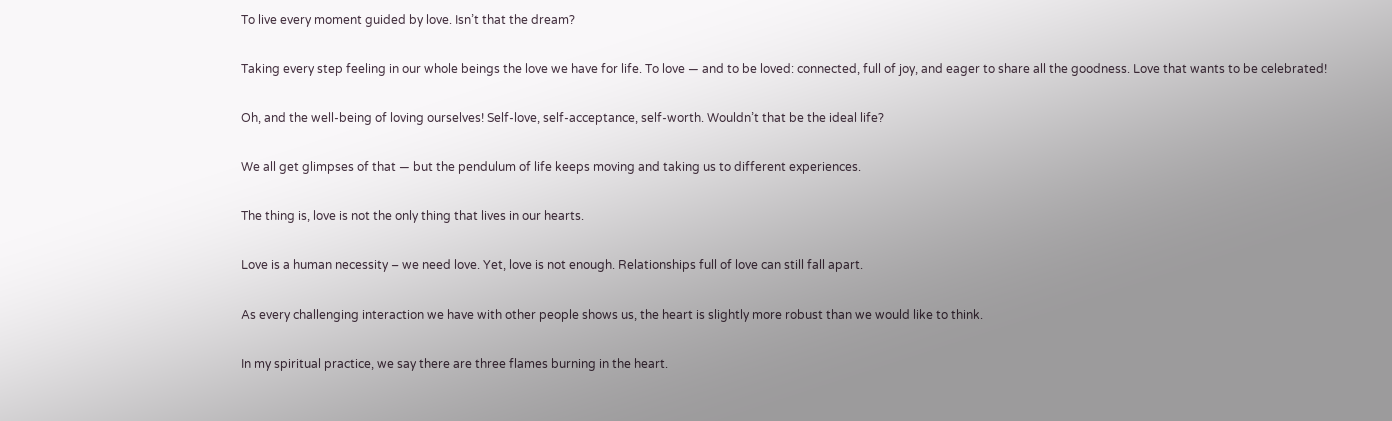To live every moment guided by love. Isn’t that the dream?

Taking every step feeling in our whole beings the love we have for life. To love — and to be loved: connected, full of joy, and eager to share all the goodness. Love that wants to be celebrated!

Oh, and the well-being of loving ourselves! Self-love, self-acceptance, self-worth. Wouldn’t that be the ideal life?

We all get glimpses of that — but the pendulum of life keeps moving and taking us to different experiences.

The thing is, love is not the only thing that lives in our hearts.

Love is a human necessity – we need love. Yet, love is not enough. Relationships full of love can still fall apart.

As every challenging interaction we have with other people shows us, the heart is slightly more robust than we would like to think.

In my spiritual practice, we say there are three flames burning in the heart.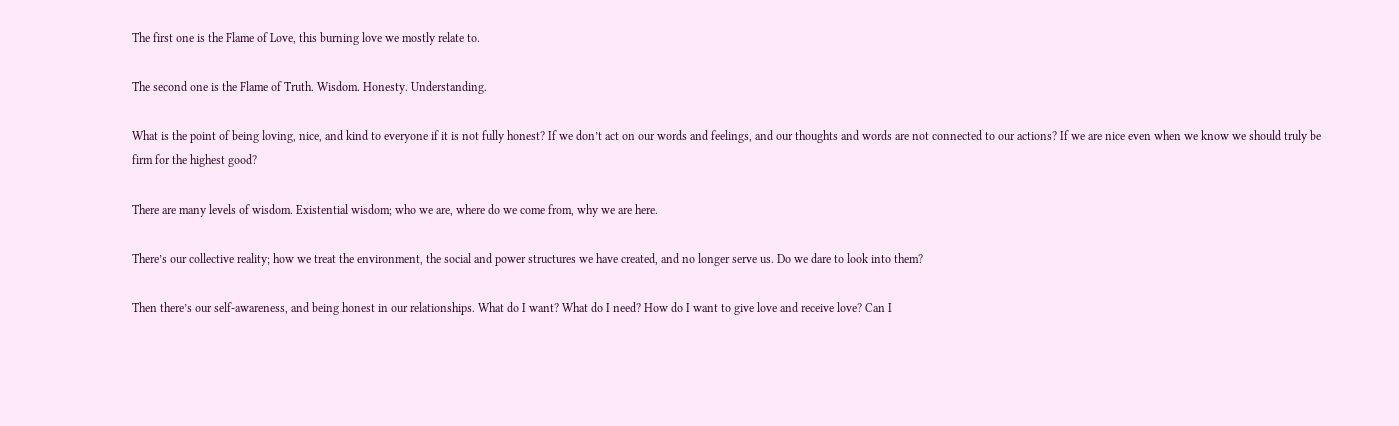The first one is the Flame of Love, this burning love we mostly relate to.

The second one is the Flame of Truth. Wisdom. Honesty. Understanding.

What is the point of being loving, nice, and kind to everyone if it is not fully honest? If we don’t act on our words and feelings, and our thoughts and words are not connected to our actions? If we are nice even when we know we should truly be firm for the highest good?

There are many levels of wisdom. Existential wisdom; who we are, where do we come from, why we are here.

There’s our collective reality; how we treat the environment, the social and power structures we have created, and no longer serve us. Do we dare to look into them?

Then there’s our self-awareness, and being honest in our relationships. What do I want? What do I need? How do I want to give love and receive love? Can I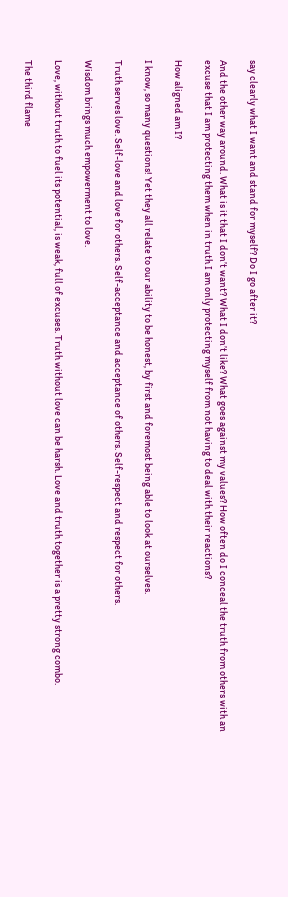say clearly what I want and stand for myself? Do I go after it?

And the other way around. What is it that I don’t want? What I don’t like? What goes against my values? How often do I conceal the truth from others with an excuse that I am protecting them when in truth I am only protecting myself from not having to deal with their reactions?

How aligned am I?

I know, so many questions! Yet they all relate to our ability to be honest, by first and foremost being able to look at ourselves.

Truth serves love. Self-love and love for others. Self-acceptance and acceptance of others. Self-respect and respect for others.

Wisdom brings much empowerment to love.

Love, without truth to fuel its potential, is weak, full of excuses. Truth without love can be harsh. Love and truth together is a pretty strong combo.

The third flame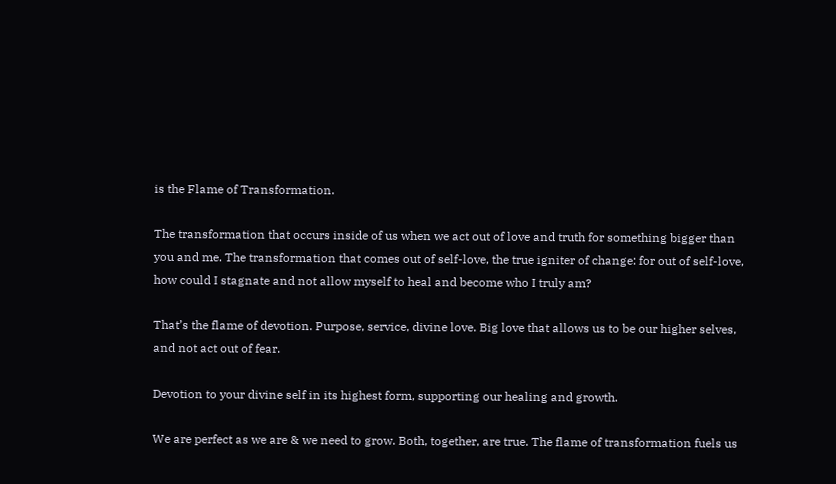is the Flame of Transformation.

The transformation that occurs inside of us when we act out of love and truth for something bigger than you and me. The transformation that comes out of self-love, the true igniter of change: for out of self-love, how could I stagnate and not allow myself to heal and become who I truly am?

That’s the flame of devotion. Purpose, service, divine love. Big love that allows us to be our higher selves, and not act out of fear.

Devotion to your divine self in its highest form, supporting our healing and growth.

We are perfect as we are & we need to grow. Both, together, are true. The flame of transformation fuels us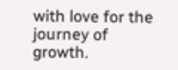with love for the journey of growth.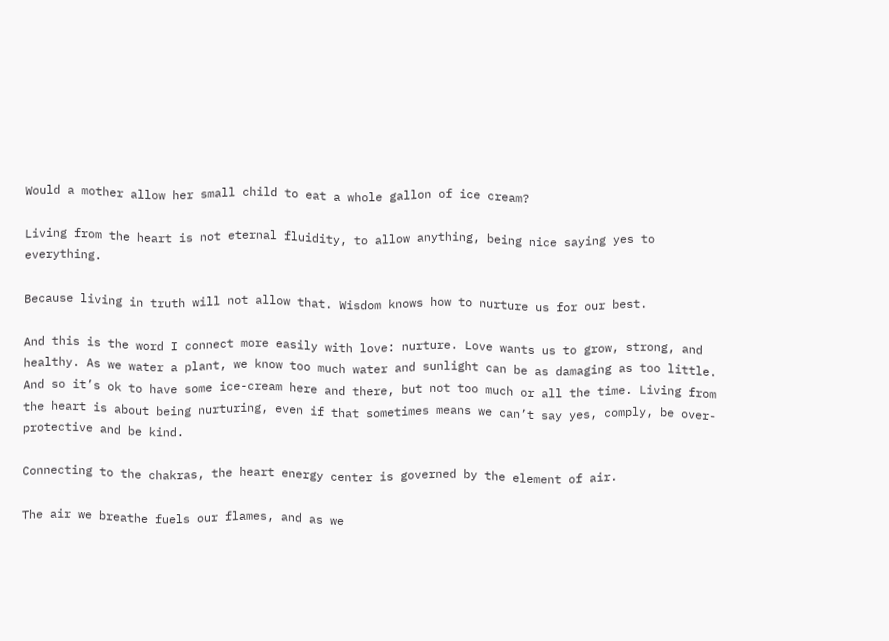Would a mother allow her small child to eat a whole gallon of ice cream?

Living from the heart is not eternal fluidity, to allow anything, being nice saying yes to everything.

Because living in truth will not allow that. Wisdom knows how to nurture us for our best.

And this is the word I connect more easily with love: nurture. Love wants us to grow, strong, and healthy. As we water a plant, we know too much water and sunlight can be as damaging as too little. And so it’s ok to have some ice-cream here and there, but not too much or all the time. Living from the heart is about being nurturing, even if that sometimes means we can’t say yes, comply, be over-protective and be kind.

Connecting to the chakras, the heart energy center is governed by the element of air.

The air we breathe fuels our flames, and as we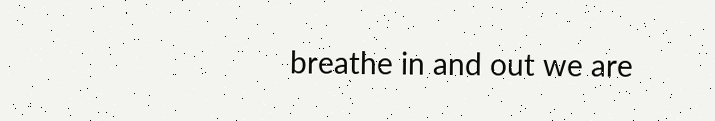breathe in and out we are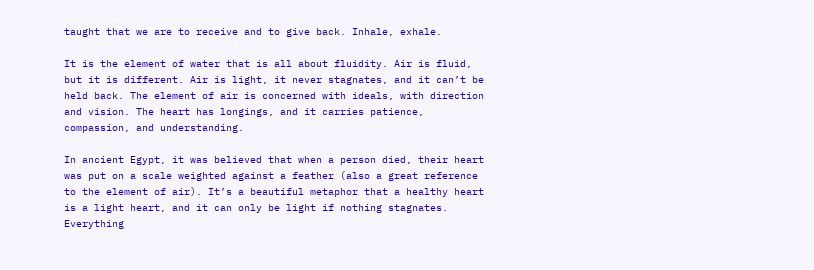taught that we are to receive and to give back. Inhale, exhale.

It is the element of water that is all about fluidity. Air is fluid, but it is different. Air is light, it never stagnates, and it can’t be held back. The element of air is concerned with ideals, with direction and vision. The heart has longings, and it carries patience, compassion, and understanding.

In ancient Egypt, it was believed that when a person died, their heart was put on a scale weighted against a feather (also a great reference to the element of air). It’s a beautiful metaphor that a healthy heart is a light heart, and it can only be light if nothing stagnates. Everything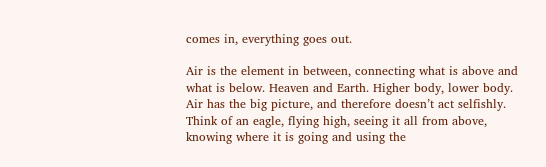comes in, everything goes out.

Air is the element in between, connecting what is above and what is below. Heaven and Earth. Higher body, lower body. Air has the big picture, and therefore doesn’t act selfishly. Think of an eagle, flying high, seeing it all from above, knowing where it is going and using the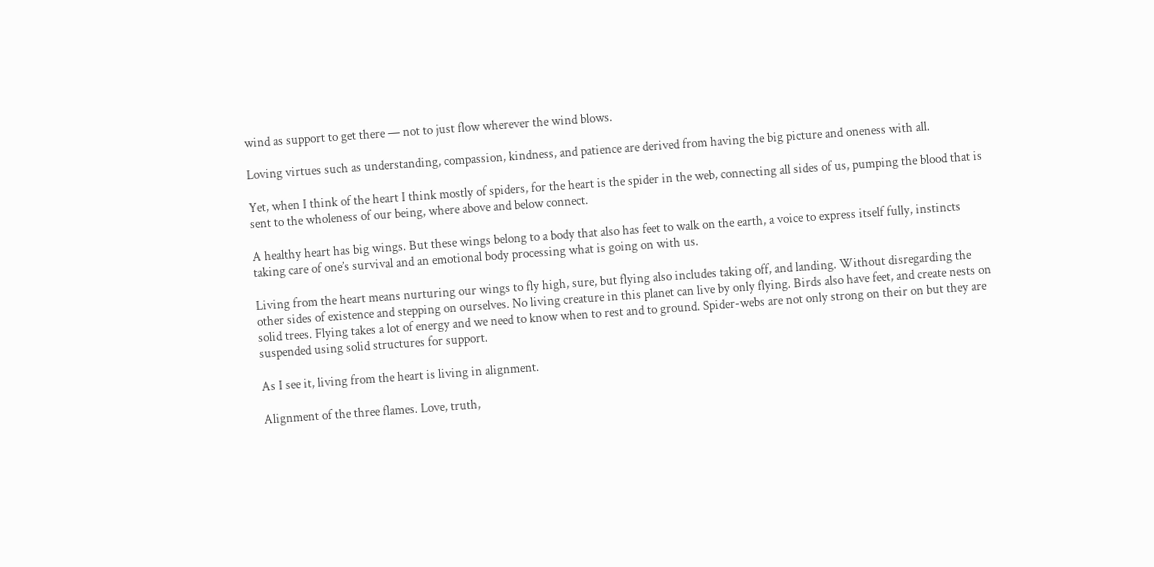wind as support to get there — not to just flow wherever the wind blows.

Loving virtues such as understanding, compassion, kindness, and patience are derived from having the big picture and oneness with all.

Yet, when I think of the heart I think mostly of spiders, for the heart is the spider in the web, connecting all sides of us, pumping the blood that is sent to the wholeness of our being, where above and below connect.

A healthy heart has big wings. But these wings belong to a body that also has feet to walk on the earth, a voice to express itself fully, instincts taking care of one’s survival and an emotional body processing what is going on with us.

Living from the heart means nurturing our wings to fly high, sure, but flying also includes taking off, and landing. Without disregarding the other sides of existence and stepping on ourselves. No living creature in this planet can live by only flying. Birds also have feet, and create nests on solid trees. Flying takes a lot of energy and we need to know when to rest and to ground. Spider-webs are not only strong on their on but they are suspended using solid structures for support.

As I see it, living from the heart is living in alignment.

Alignment of the three flames. Love, truth,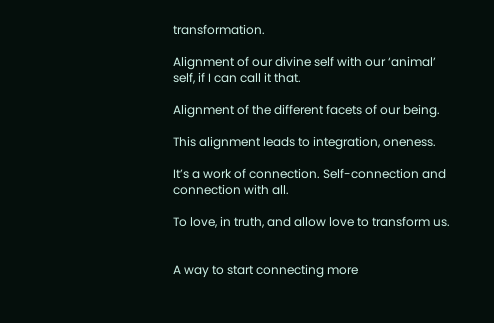transformation.

Alignment of our divine self with our ‘animal’ self, if I can call it that.

Alignment of the different facets of our being.

This alignment leads to integration, oneness.

It’s a work of connection. Self-connection and connection with all.

To love, in truth, and allow love to transform us.


A way to start connecting more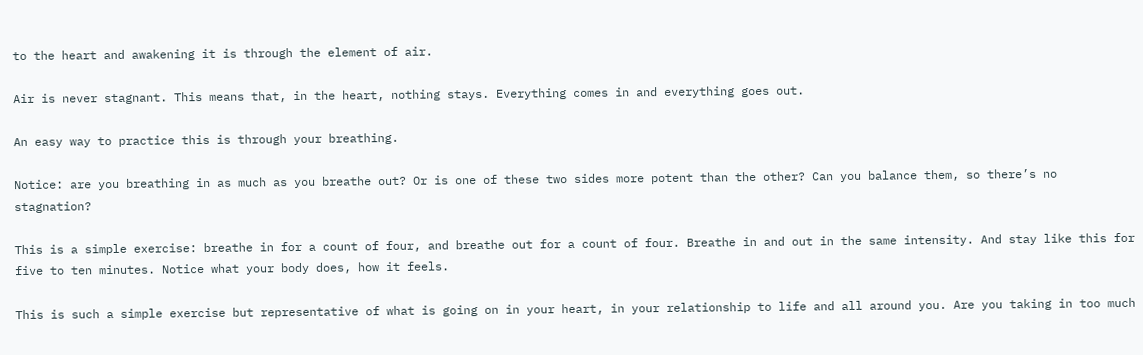to the heart and awakening it is through the element of air.

Air is never stagnant. This means that, in the heart, nothing stays. Everything comes in and everything goes out.

An easy way to practice this is through your breathing.

Notice: are you breathing in as much as you breathe out? Or is one of these two sides more potent than the other? Can you balance them, so there’s no stagnation?

This is a simple exercise: breathe in for a count of four, and breathe out for a count of four. Breathe in and out in the same intensity. And stay like this for five to ten minutes. Notice what your body does, how it feels.

This is such a simple exercise but representative of what is going on in your heart, in your relationship to life and all around you. Are you taking in too much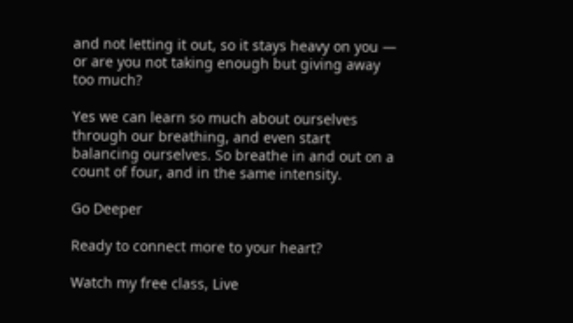and not letting it out, so it stays heavy on you — or are you not taking enough but giving away too much?

Yes we can learn so much about ourselves through our breathing, and even start balancing ourselves. So breathe in and out on a count of four, and in the same intensity.

Go Deeper

Ready to connect more to your heart?

Watch my free class, Live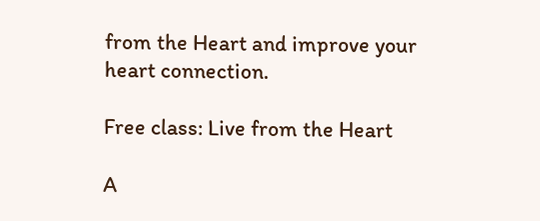from the Heart and improve your heart connection.

Free class: Live from the Heart

A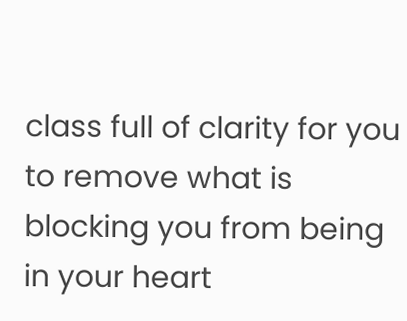class full of clarity for you to remove what is blocking you from being in your heart